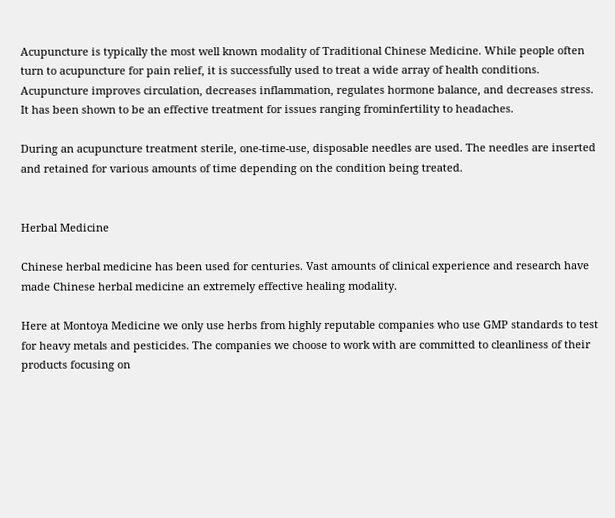Acupuncture is typically the most well known modality of Traditional Chinese Medicine. While people often turn to acupuncture for pain relief, it is successfully used to treat a wide array of health conditions. Acupuncture improves circulation, decreases inflammation, regulates hormone balance, and decreases stress. It has been shown to be an effective treatment for issues ranging frominfertility to headaches.

During an acupuncture treatment sterile, one-time-use, disposable needles are used. The needles are inserted and retained for various amounts of time depending on the condition being treated.


Herbal Medicine

Chinese herbal medicine has been used for centuries. Vast amounts of clinical experience and research have made Chinese herbal medicine an extremely effective healing modality.

Here at Montoya Medicine we only use herbs from highly reputable companies who use GMP standards to test for heavy metals and pesticides. The companies we choose to work with are committed to cleanliness of their products focusing on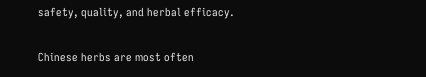safety, quality, and herbal efficacy.

Chinese herbs are most often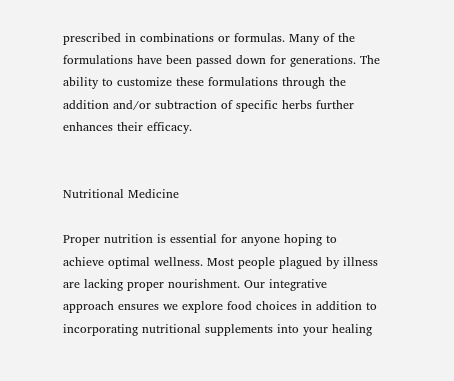prescribed in combinations or formulas. Many of the formulations have been passed down for generations. The ability to customize these formulations through the addition and/or subtraction of specific herbs further enhances their efficacy.


Nutritional Medicine

Proper nutrition is essential for anyone hoping to achieve optimal wellness. Most people plagued by illness are lacking proper nourishment. Our integrative approach ensures we explore food choices in addition to incorporating nutritional supplements into your healing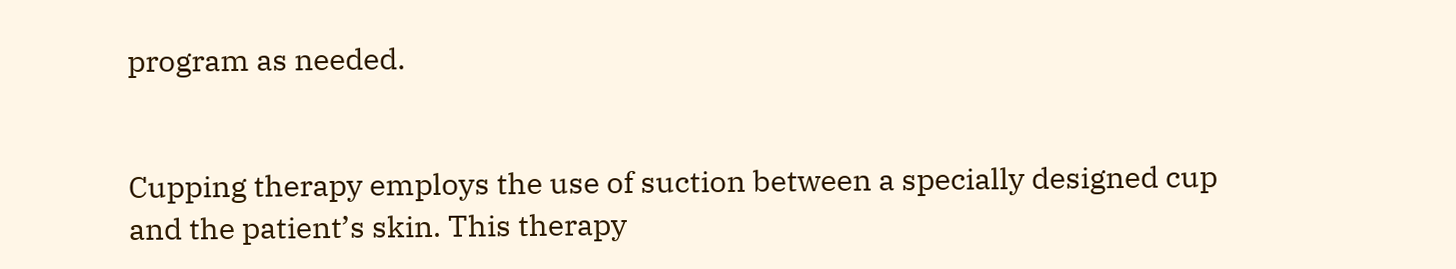program as needed.


Cupping therapy employs the use of suction between a specially designed cup and the patient’s skin. This therapy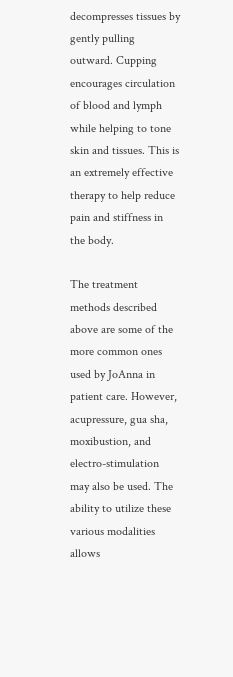decompresses tissues by gently pulling outward. Cupping encourages circulation of blood and lymph while helping to tone skin and tissues. This is an extremely effective therapy to help reduce pain and stiffness in the body.

The treatment methods described above are some of the more common ones used by JoAnna in patient care. However, acupressure, gua sha, moxibustion, and electro-stimulation may also be used. The ability to utilize these various modalities allows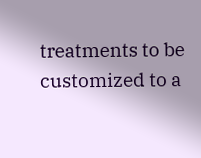treatments to be customized to a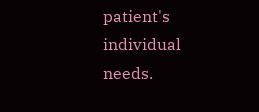patient's individual needs.